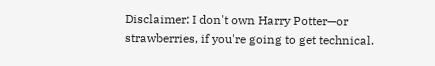Disclaimer: I don't own Harry Potter—or strawberries, if you're going to get technical.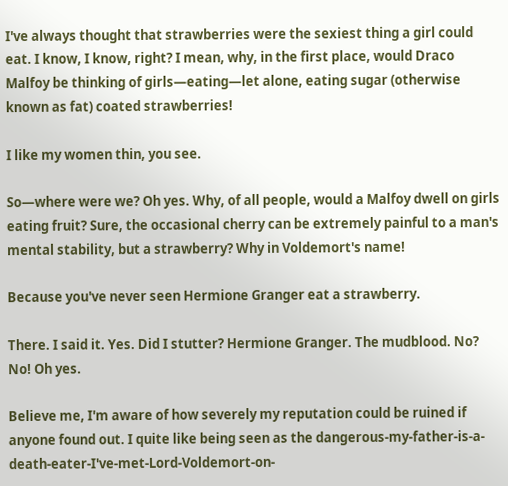I've always thought that strawberries were the sexiest thing a girl could eat. I know, I know, right? I mean, why, in the first place, would Draco Malfoy be thinking of girls—eating—let alone, eating sugar (otherwise known as fat) coated strawberries!

I like my women thin, you see.

So—where were we? Oh yes. Why, of all people, would a Malfoy dwell on girls eating fruit? Sure, the occasional cherry can be extremely painful to a man's mental stability, but a strawberry? Why in Voldemort's name!

Because you've never seen Hermione Granger eat a strawberry.

There. I said it. Yes. Did I stutter? Hermione Granger. The mudblood. No? No! Oh yes.

Believe me, I'm aware of how severely my reputation could be ruined if anyone found out. I quite like being seen as the dangerous-my-father-is-a-death-eater-I've-met-Lord-Voldemort-on-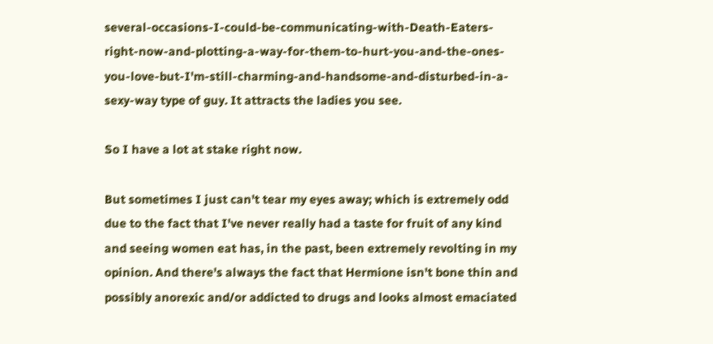several-occasions-I-could-be-communicating-with-Death-Eaters-right-now-and-plotting-a-way-for-them-to-hurt-you-and-the-ones-you-love-but-I'm-still-charming-and-handsome-and-disturbed-in-a-sexy-way type of guy. It attracts the ladies you see.

So I have a lot at stake right now.

But sometimes I just can't tear my eyes away; which is extremely odd due to the fact that I've never really had a taste for fruit of any kind and seeing women eat has, in the past, been extremely revolting in my opinion. And there's always the fact that Hermione isn't bone thin and possibly anorexic and/or addicted to drugs and looks almost emaciated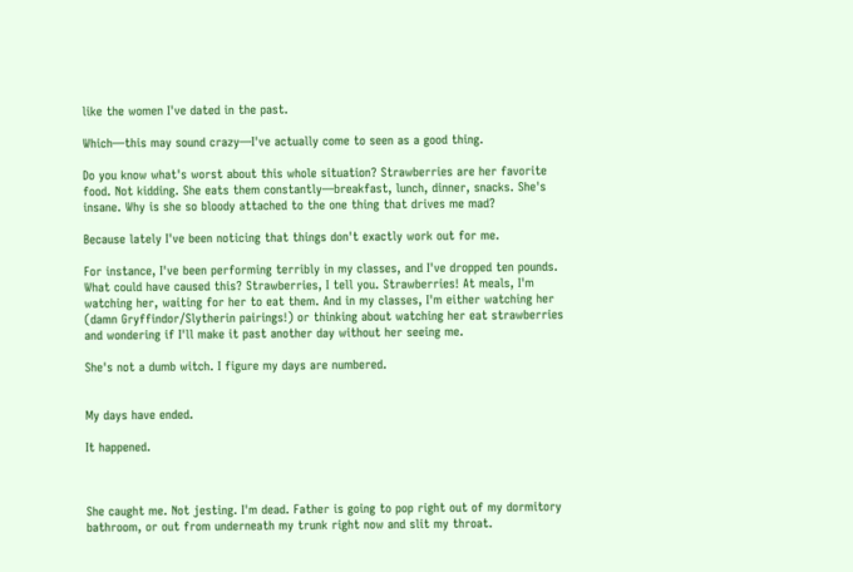like the women I've dated in the past.

Which—this may sound crazy—I've actually come to seen as a good thing.

Do you know what's worst about this whole situation? Strawberries are her favorite food. Not kidding. She eats them constantly—breakfast, lunch, dinner, snacks. She's insane. Why is she so bloody attached to the one thing that drives me mad?

Because lately I've been noticing that things don't exactly work out for me.

For instance, I've been performing terribly in my classes, and I've dropped ten pounds. What could have caused this? Strawberries, I tell you. Strawberries! At meals, I'm watching her, waiting for her to eat them. And in my classes, I'm either watching her (damn Gryffindor/Slytherin pairings!) or thinking about watching her eat strawberries and wondering if I'll make it past another day without her seeing me.

She's not a dumb witch. I figure my days are numbered.


My days have ended.

It happened.



She caught me. Not jesting. I'm dead. Father is going to pop right out of my dormitory bathroom, or out from underneath my trunk right now and slit my throat.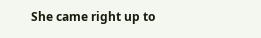She came right up to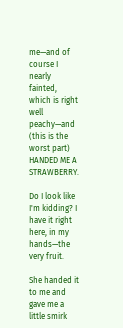me—and of course I nearly fainted, which is right well peachy—and (this is the worst part) HANDED ME A STRAWBERRY.

Do I look like I'm kidding? I have it right here, in my hands—the very fruit.

She handed it to me and gave me a little smirk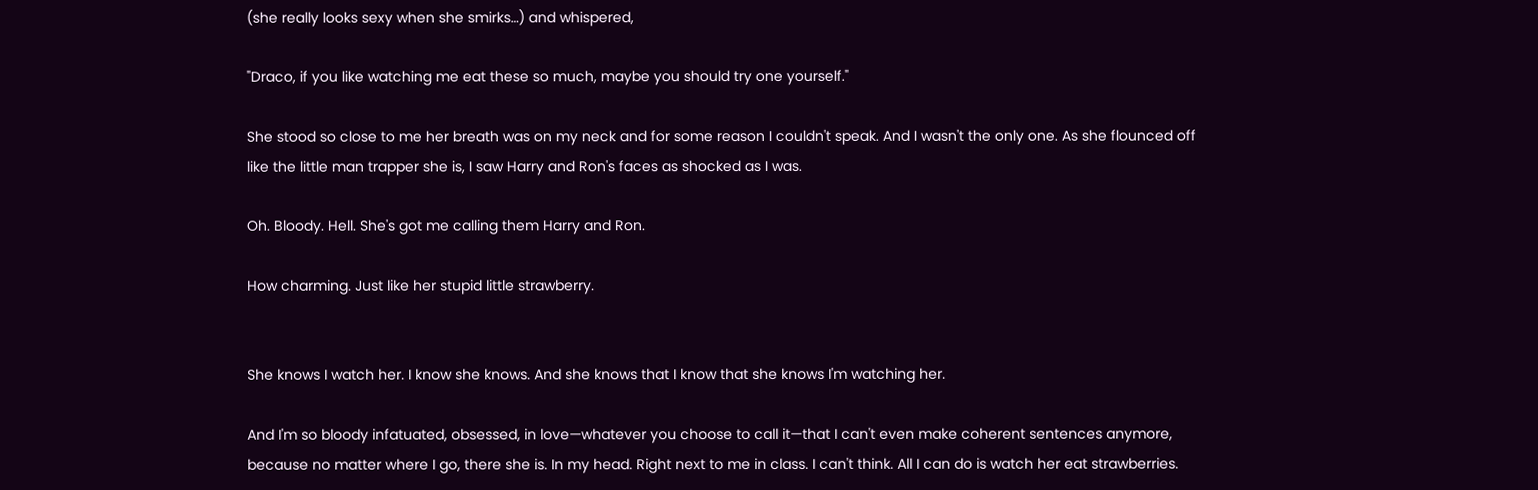(she really looks sexy when she smirks…) and whispered,

"Draco, if you like watching me eat these so much, maybe you should try one yourself."

She stood so close to me her breath was on my neck and for some reason I couldn't speak. And I wasn't the only one. As she flounced off like the little man trapper she is, I saw Harry and Ron's faces as shocked as I was.

Oh. Bloody. Hell. She's got me calling them Harry and Ron.

How charming. Just like her stupid little strawberry.


She knows I watch her. I know she knows. And she knows that I know that she knows I'm watching her.

And I'm so bloody infatuated, obsessed, in love—whatever you choose to call it—that I can't even make coherent sentences anymore, because no matter where I go, there she is. In my head. Right next to me in class. I can't think. All I can do is watch her eat strawberries.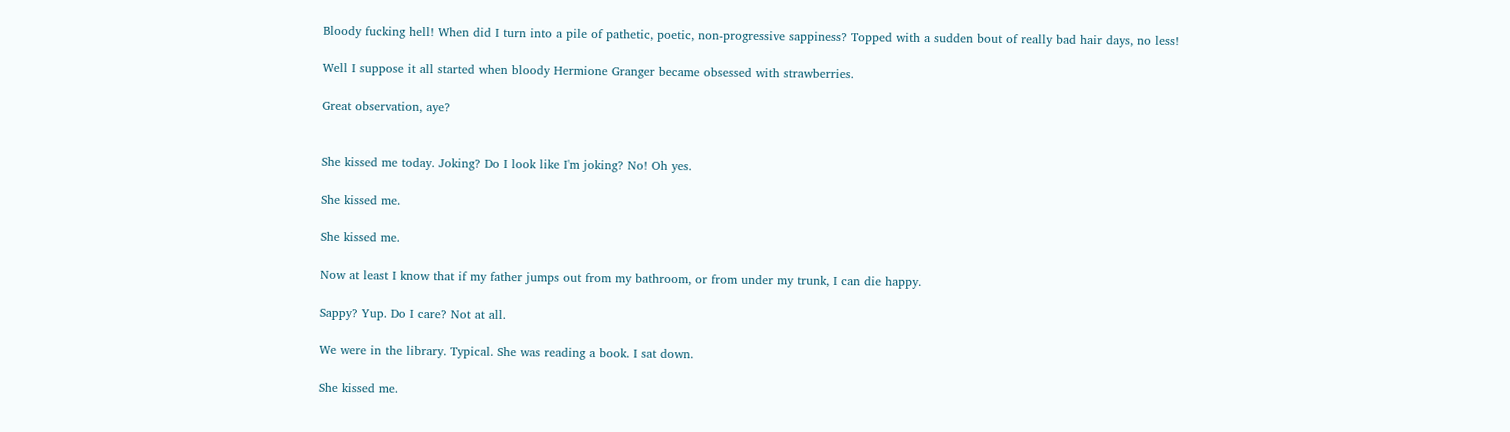Bloody fucking hell! When did I turn into a pile of pathetic, poetic, non-progressive sappiness? Topped with a sudden bout of really bad hair days, no less!

Well I suppose it all started when bloody Hermione Granger became obsessed with strawberries.

Great observation, aye?


She kissed me today. Joking? Do I look like I'm joking? No! Oh yes.

She kissed me.

She kissed me.

Now at least I know that if my father jumps out from my bathroom, or from under my trunk, I can die happy.

Sappy? Yup. Do I care? Not at all.

We were in the library. Typical. She was reading a book. I sat down.

She kissed me.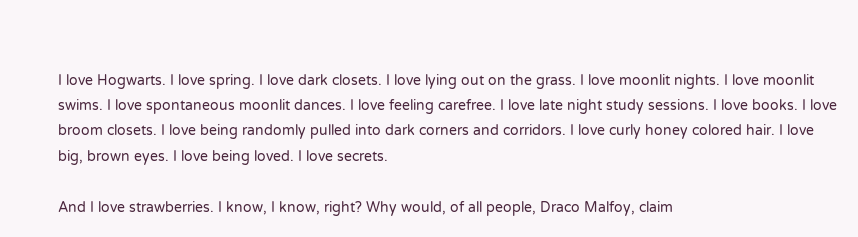I love Hogwarts. I love spring. I love dark closets. I love lying out on the grass. I love moonlit nights. I love moonlit swims. I love spontaneous moonlit dances. I love feeling carefree. I love late night study sessions. I love books. I love broom closets. I love being randomly pulled into dark corners and corridors. I love curly honey colored hair. I love big, brown eyes. I love being loved. I love secrets.

And I love strawberries. I know, I know, right? Why would, of all people, Draco Malfoy, claim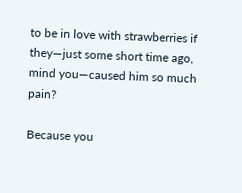to be in love with strawberries if they—just some short time ago, mind you—caused him so much pain?

Because you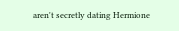aren't secretly dating Hermione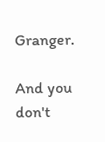Granger.

And you don't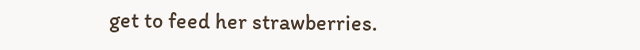get to feed her strawberries.